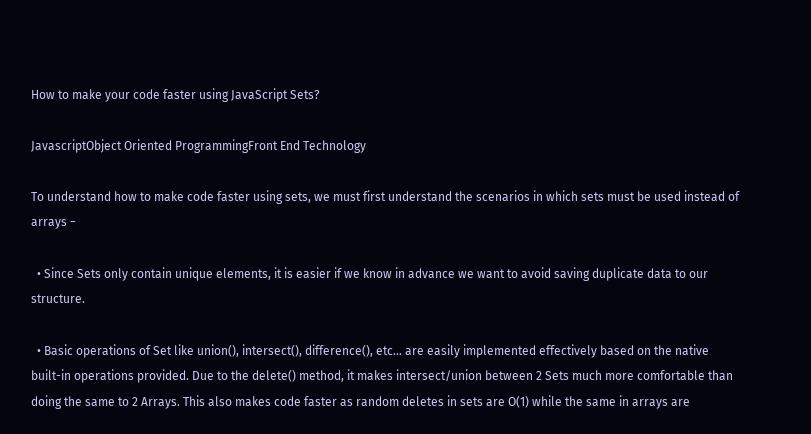How to make your code faster using JavaScript Sets?

JavascriptObject Oriented ProgrammingFront End Technology

To understand how to make code faster using sets, we must first understand the scenarios in which sets must be used instead of arrays −

  • Since Sets only contain unique elements, it is easier if we know in advance we want to avoid saving duplicate data to our structure.

  • Basic operations of Set like union(), intersect(), difference(), etc… are easily implemented effectively based on the native built-in operations provided. Due to the delete() method, it makes intersect/union between 2 Sets much more comfortable than doing the same to 2 Arrays. This also makes code faster as random deletes in sets are O(1) while the same in arrays are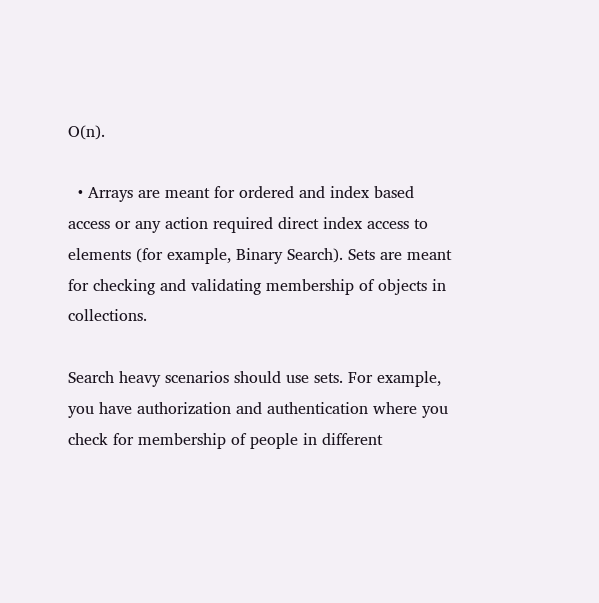O(n).

  • Arrays are meant for ordered and index based access or any action required direct index access to elements (for example, Binary Search). Sets are meant for checking and validating membership of objects in collections.

Search heavy scenarios should use sets. For example, you have authorization and authentication where you check for membership of people in different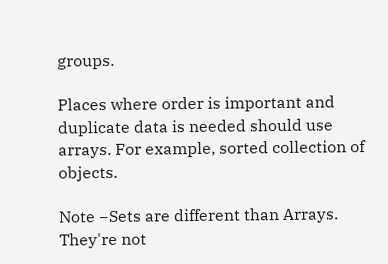groups.

Places where order is important and duplicate data is needed should use arrays. For example, sorted collection of objects.

Note −Sets are different than Arrays. They're not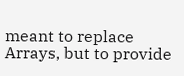meant to replace Arrays, but to provide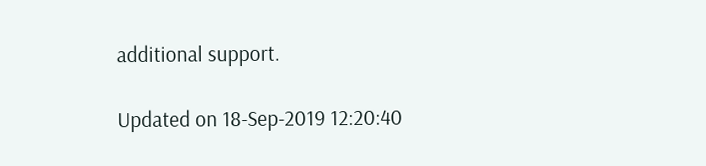additional support.

Updated on 18-Sep-2019 12:20:40